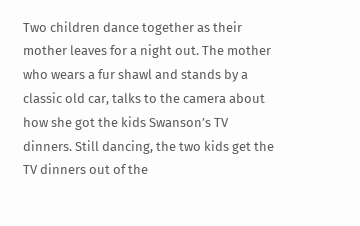Two children dance together as their mother leaves for a night out. The mother who wears a fur shawl and stands by a classic old car, talks to the camera about how she got the kids Swanson’s TV dinners. Still dancing, the two kids get the TV dinners out of the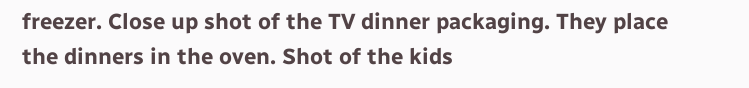freezer. Close up shot of the TV dinner packaging. They place the dinners in the oven. Shot of the kids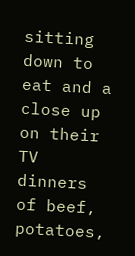sitting down to eat and a close up on their TV dinners of beef, potatoes,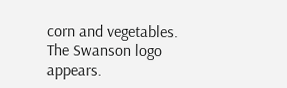corn and vegetables. The Swanson logo appears.